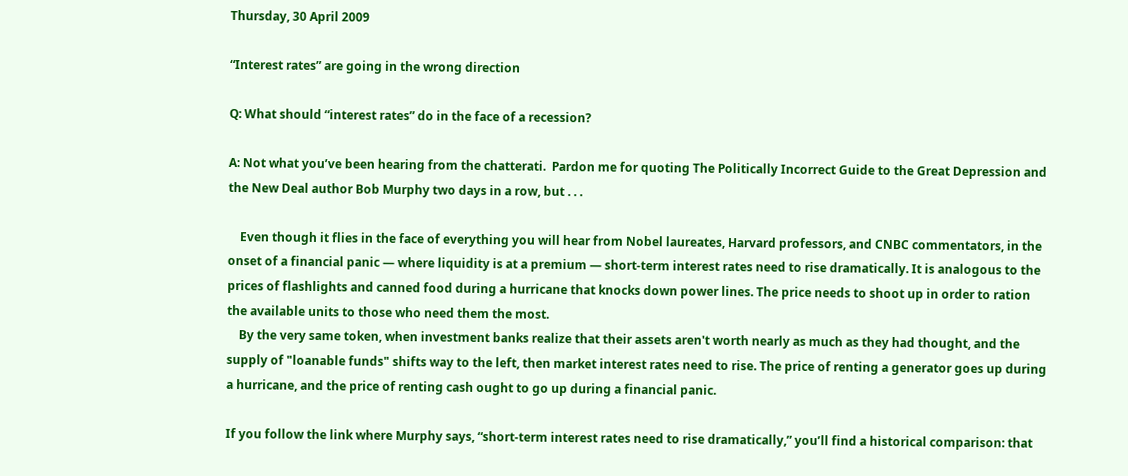Thursday, 30 April 2009

“Interest rates” are going in the wrong direction

Q: What should “interest rates” do in the face of a recession?

A: Not what you’ve been hearing from the chatterati.  Pardon me for quoting The Politically Incorrect Guide to the Great Depression and the New Deal author Bob Murphy two days in a row, but . . .

    Even though it flies in the face of everything you will hear from Nobel laureates, Harvard professors, and CNBC commentators, in the onset of a financial panic — where liquidity is at a premium — short-term interest rates need to rise dramatically. It is analogous to the prices of flashlights and canned food during a hurricane that knocks down power lines. The price needs to shoot up in order to ration the available units to those who need them the most.
    By the very same token, when investment banks realize that their assets aren't worth nearly as much as they had thought, and the supply of "loanable funds" shifts way to the left, then market interest rates need to rise. The price of renting a generator goes up during a hurricane, and the price of renting cash ought to go up during a financial panic.

If you follow the link where Murphy says, “short-term interest rates need to rise dramatically,” you’ll find a historical comparison: that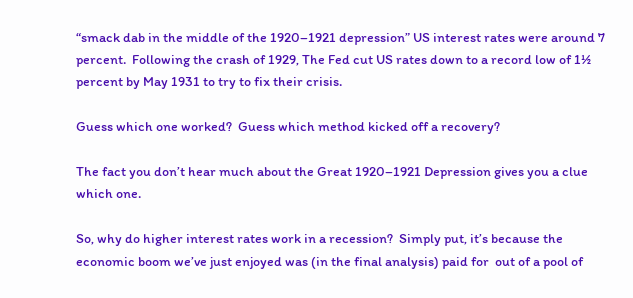“smack dab in the middle of the 1920–1921 depression” US interest rates were around 7 percent.  Following the crash of 1929, The Fed cut US rates down to a record low of 1½ percent by May 1931 to try to fix their crisis.

Guess which one worked?  Guess which method kicked off a recovery?

The fact you don’t hear much about the Great 1920–1921 Depression gives you a clue which one.

So, why do higher interest rates work in a recession?  Simply put, it’s because the economic boom we’ve just enjoyed was (in the final analysis) paid for  out of a pool of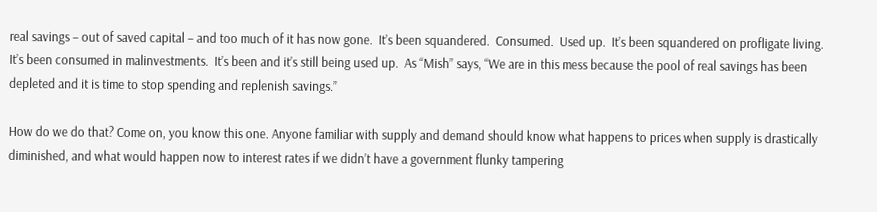real savings – out of saved capital – and too much of it has now gone.  It’s been squandered.  Consumed.  Used up.  It’s been squandered on profligate living. It’s been consumed in malinvestments.  It’s been and it’s still being used up.  As “Mish” says, “We are in this mess because the pool of real savings has been depleted and it is time to stop spending and replenish savings.”

How do we do that? Come on, you know this one. Anyone familiar with supply and demand should know what happens to prices when supply is drastically diminished, and what would happen now to interest rates if we didn’t have a government flunky tampering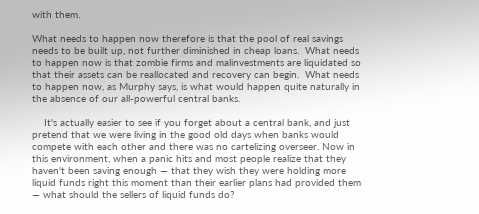with them.

What needs to happen now therefore is that the pool of real savings needs to be built up, not further diminished in cheap loans.  What needs to happen now is that zombie firms and malinvestments are liquidated so that their assets can be reallocated and recovery can begin.  What needs to happen now, as Murphy says, is what would happen quite naturally in the absence of our all-powerful central banks.

    It's actually easier to see if you forget about a central bank, and just pretend that we were living in the good old days when banks would compete with each other and there was no cartelizing overseer. Now in this environment, when a panic hits and most people realize that they haven't been saving enough — that they wish they were holding more liquid funds right this moment than their earlier plans had provided them — what should the sellers of liquid funds do?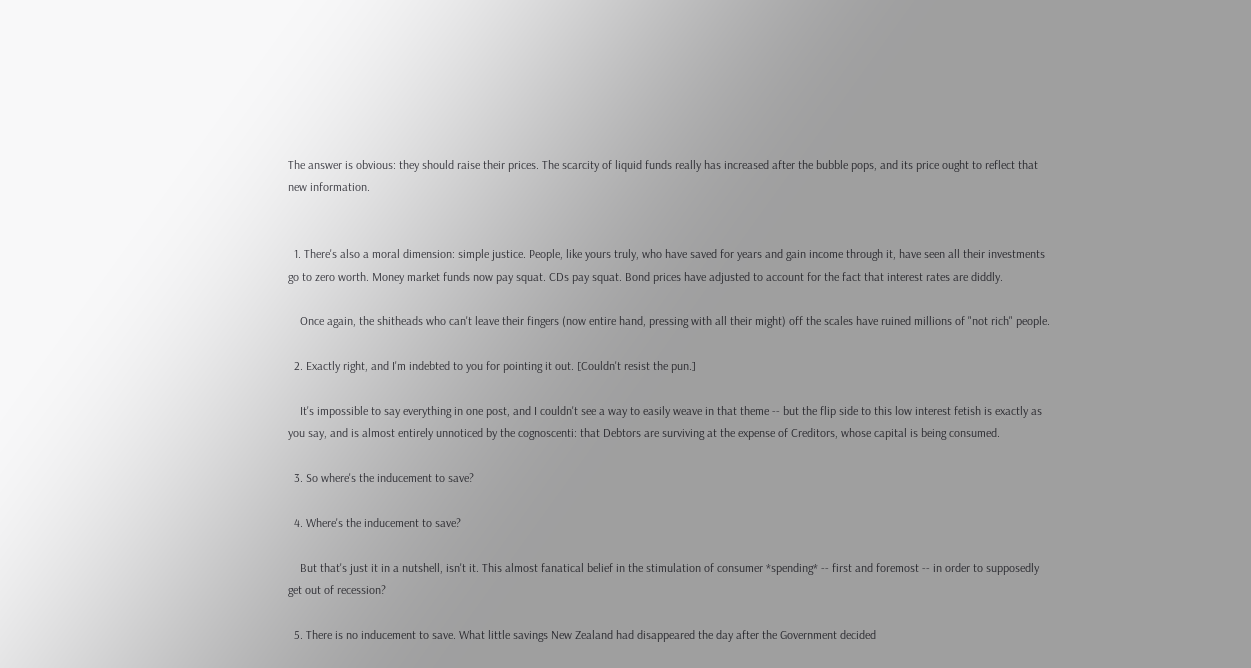The answer is obvious: they should raise their prices. The scarcity of liquid funds really has increased after the bubble pops, and its price ought to reflect that new information.


  1. There's also a moral dimension: simple justice. People, like yours truly, who have saved for years and gain income through it, have seen all their investments go to zero worth. Money market funds now pay squat. CDs pay squat. Bond prices have adjusted to account for the fact that interest rates are diddly.

    Once again, the shitheads who can't leave their fingers (now entire hand, pressing with all their might) off the scales have ruined millions of "not rich" people.

  2. Exactly right, and I'm indebted to you for pointing it out. [Couldn't resist the pun.]

    It's impossible to say everything in one post, and I couldn't see a way to easily weave in that theme -- but the flip side to this low interest fetish is exactly as you say, and is almost entirely unnoticed by the cognoscenti: that Debtors are surviving at the expense of Creditors, whose capital is being consumed.

  3. So where's the inducement to save?

  4. Where's the inducement to save?

    But that's just it in a nutshell, isn't it. This almost fanatical belief in the stimulation of consumer *spending* -- first and foremost -- in order to supposedly get out of recession?

  5. There is no inducement to save. What little savings New Zealand had disappeared the day after the Government decided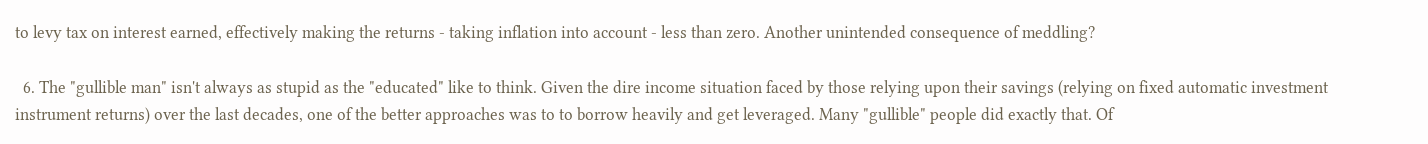to levy tax on interest earned, effectively making the returns - taking inflation into account - less than zero. Another unintended consequence of meddling?

  6. The "gullible man" isn't always as stupid as the "educated" like to think. Given the dire income situation faced by those relying upon their savings (relying on fixed automatic investment instrument returns) over the last decades, one of the better approaches was to to borrow heavily and get leveraged. Many "gullible" people did exactly that. Of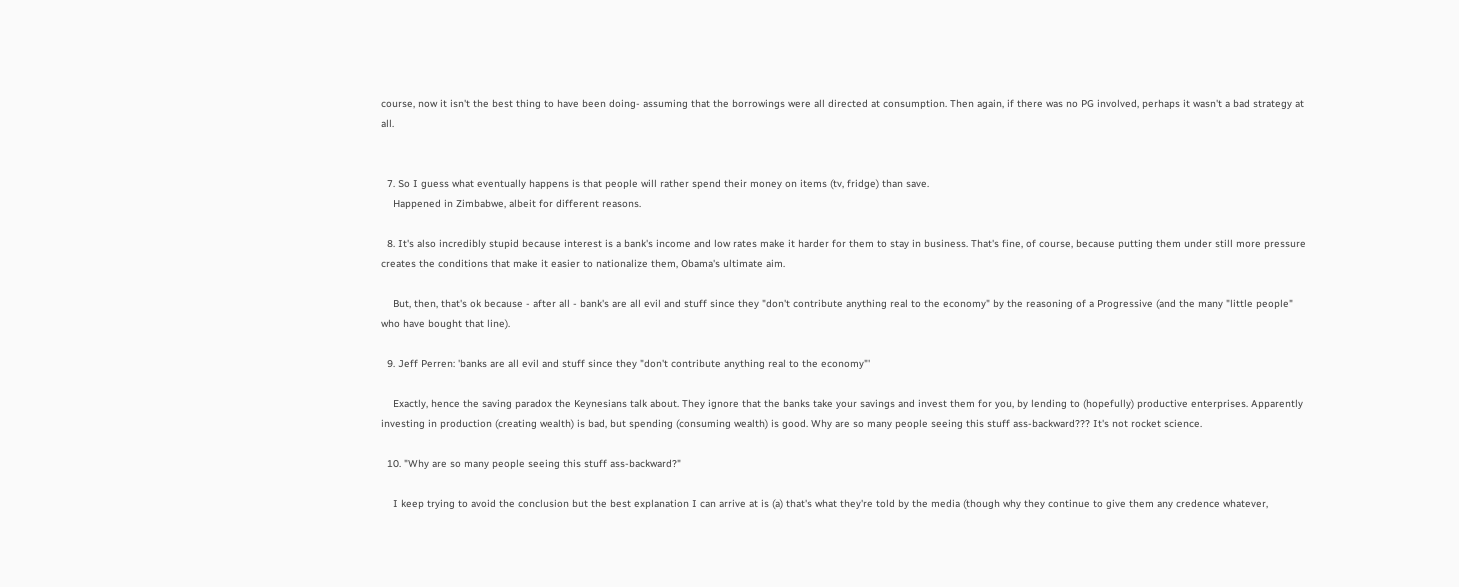course, now it isn't the best thing to have been doing- assuming that the borrowings were all directed at consumption. Then again, if there was no PG involved, perhaps it wasn't a bad strategy at all.


  7. So I guess what eventually happens is that people will rather spend their money on items (tv, fridge) than save.
    Happened in Zimbabwe, albeit for different reasons.

  8. It's also incredibly stupid because interest is a bank's income and low rates make it harder for them to stay in business. That's fine, of course, because putting them under still more pressure creates the conditions that make it easier to nationalize them, Obama's ultimate aim.

    But, then, that's ok because - after all - bank's are all evil and stuff since they "don't contribute anything real to the economy" by the reasoning of a Progressive (and the many "little people" who have bought that line).

  9. Jeff Perren: 'banks are all evil and stuff since they "don't contribute anything real to the economy"'

    Exactly, hence the saving paradox the Keynesians talk about. They ignore that the banks take your savings and invest them for you, by lending to (hopefully) productive enterprises. Apparently investing in production (creating wealth) is bad, but spending (consuming wealth) is good. Why are so many people seeing this stuff ass-backward??? It's not rocket science.

  10. "Why are so many people seeing this stuff ass-backward?"

    I keep trying to avoid the conclusion but the best explanation I can arrive at is (a) that's what they're told by the media (though why they continue to give them any credence whatever,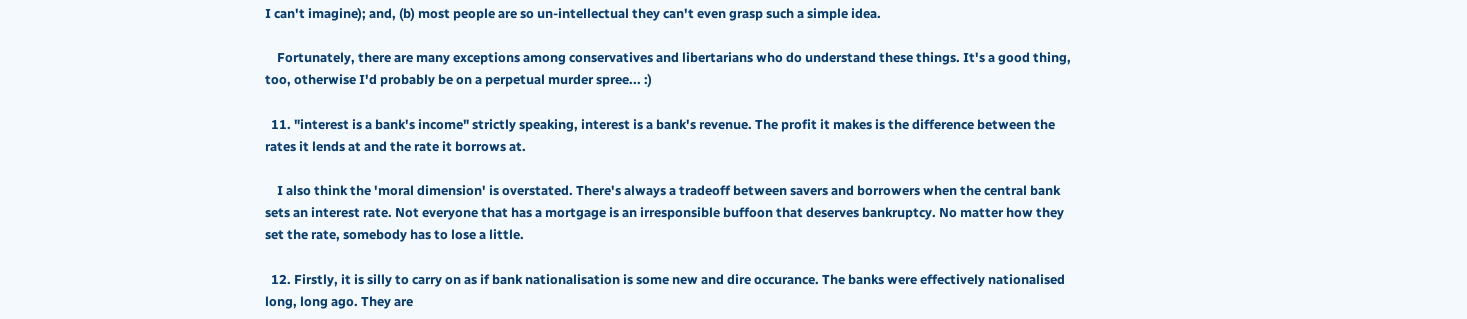I can't imagine); and, (b) most people are so un-intellectual they can't even grasp such a simple idea.

    Fortunately, there are many exceptions among conservatives and libertarians who do understand these things. It's a good thing, too, otherwise I'd probably be on a perpetual murder spree... :)

  11. "interest is a bank's income" strictly speaking, interest is a bank's revenue. The profit it makes is the difference between the rates it lends at and the rate it borrows at.

    I also think the 'moral dimension' is overstated. There's always a tradeoff between savers and borrowers when the central bank sets an interest rate. Not everyone that has a mortgage is an irresponsible buffoon that deserves bankruptcy. No matter how they set the rate, somebody has to lose a little.

  12. Firstly, it is silly to carry on as if bank nationalisation is some new and dire occurance. The banks were effectively nationalised long, long ago. They are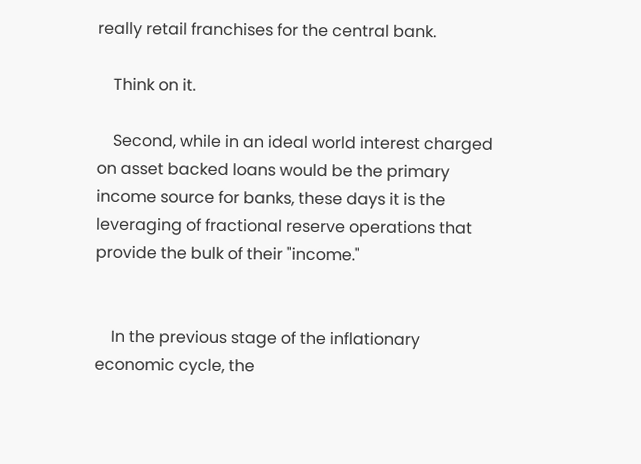really retail franchises for the central bank.

    Think on it.

    Second, while in an ideal world interest charged on asset backed loans would be the primary income source for banks, these days it is the leveraging of fractional reserve operations that provide the bulk of their "income."


    In the previous stage of the inflationary economic cycle, the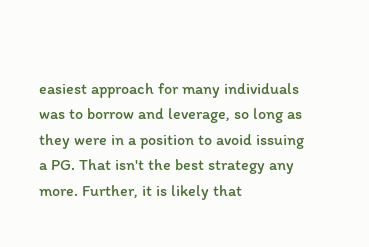easiest approach for many individuals was to borrow and leverage, so long as they were in a position to avoid issuing a PG. That isn't the best strategy any more. Further, it is likely that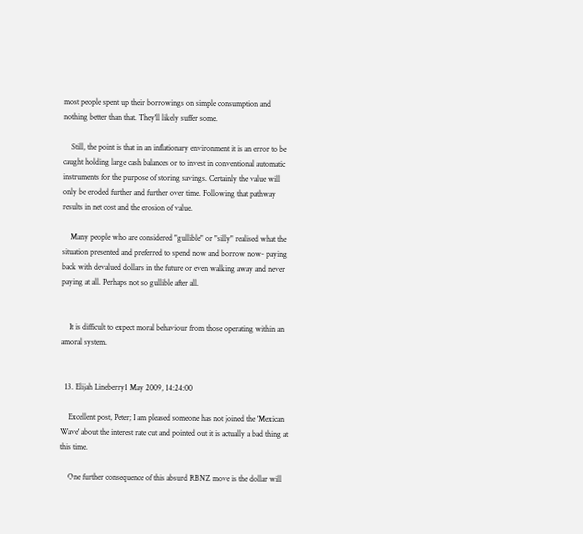most people spent up their borrowings on simple consumption and nothing better than that. They'll likely suffer some.

    Still, the point is that in an inflationary environment it is an error to be caught holding large cash balances or to invest in conventional automatic instruments for the purpose of storing savings. Certainly the value will only be eroded further and further over time. Following that pathway results in net cost and the erosion of value.

    Many people who are considered "gullible" or "silly" realised what the situation presented and preferred to spend now and borrow now- paying back with devalued dollars in the future or even walking away and never paying at all. Perhaps not so gullible after all.


    It is difficult to expect moral behaviour from those operating within an amoral system.


  13. Elijah Lineberry1 May 2009, 14:24:00

    Excellent post, Peter; I am pleased someone has not joined the 'Mexican Wave' about the interest rate cut and pointed out it is actually a bad thing at this time.

    One further consequence of this absurd RBNZ move is the dollar will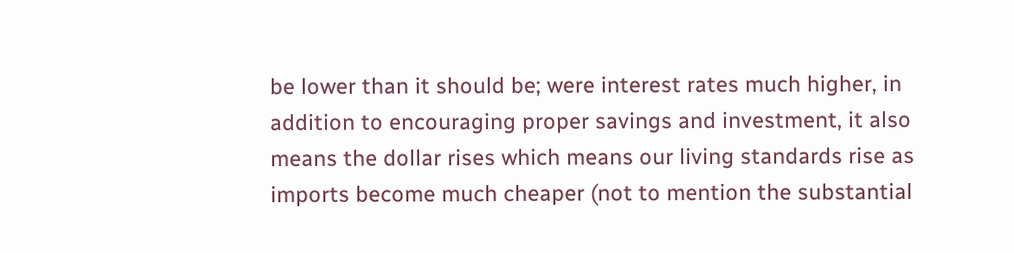be lower than it should be; were interest rates much higher, in addition to encouraging proper savings and investment, it also means the dollar rises which means our living standards rise as imports become much cheaper (not to mention the substantial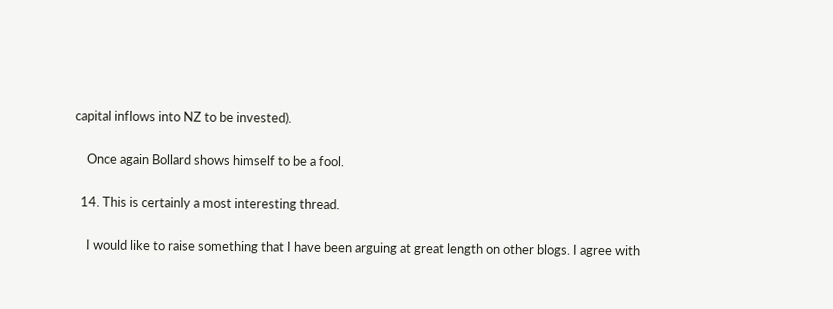capital inflows into NZ to be invested).

    Once again Bollard shows himself to be a fool.

  14. This is certainly a most interesting thread.

    I would like to raise something that I have been arguing at great length on other blogs. I agree with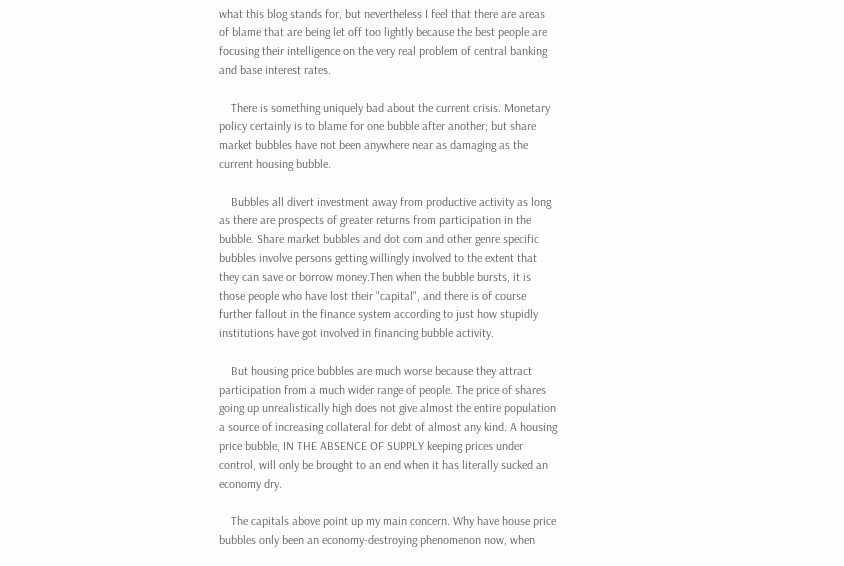what this blog stands for, but nevertheless I feel that there are areas of blame that are being let off too lightly because the best people are focusing their intelligence on the very real problem of central banking and base interest rates.

    There is something uniquely bad about the current crisis. Monetary policy certainly is to blame for one bubble after another; but share market bubbles have not been anywhere near as damaging as the current housing bubble.

    Bubbles all divert investment away from productive activity as long as there are prospects of greater returns from participation in the bubble. Share market bubbles and dot com and other genre specific bubbles involve persons getting willingly involved to the extent that they can save or borrow money.Then when the bubble bursts, it is those people who have lost their "capital", and there is of course further fallout in the finance system according to just how stupidly institutions have got involved in financing bubble activity.

    But housing price bubbles are much worse because they attract participation from a much wider range of people. The price of shares going up unrealistically high does not give almost the entire population a source of increasing collateral for debt of almost any kind. A housing price bubble, IN THE ABSENCE OF SUPPLY keeping prices under control, will only be brought to an end when it has literally sucked an economy dry.

    The capitals above point up my main concern. Why have house price bubbles only been an economy-destroying phenomenon now, when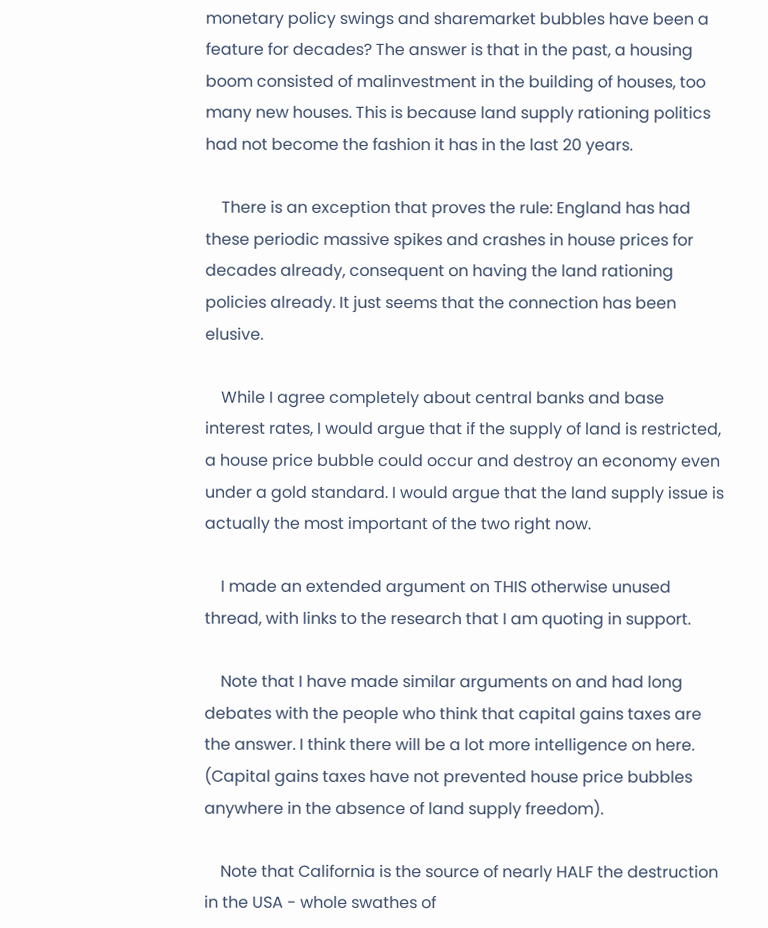monetary policy swings and sharemarket bubbles have been a feature for decades? The answer is that in the past, a housing boom consisted of malinvestment in the building of houses, too many new houses. This is because land supply rationing politics had not become the fashion it has in the last 20 years.

    There is an exception that proves the rule: England has had these periodic massive spikes and crashes in house prices for decades already, consequent on having the land rationing policies already. It just seems that the connection has been elusive.

    While I agree completely about central banks and base interest rates, I would argue that if the supply of land is restricted, a house price bubble could occur and destroy an economy even under a gold standard. I would argue that the land supply issue is actually the most important of the two right now.

    I made an extended argument on THIS otherwise unused thread, with links to the research that I am quoting in support.

    Note that I have made similar arguments on and had long debates with the people who think that capital gains taxes are the answer. I think there will be a lot more intelligence on here. (Capital gains taxes have not prevented house price bubbles anywhere in the absence of land supply freedom).

    Note that California is the source of nearly HALF the destruction in the USA - whole swathes of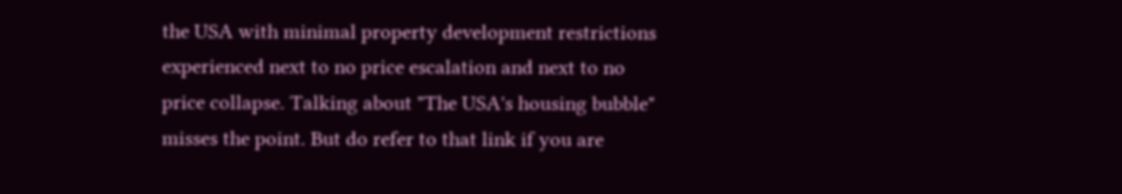the USA with minimal property development restrictions experienced next to no price escalation and next to no price collapse. Talking about "The USA's housing bubble" misses the point. But do refer to that link if you are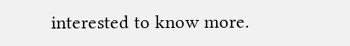interested to know more.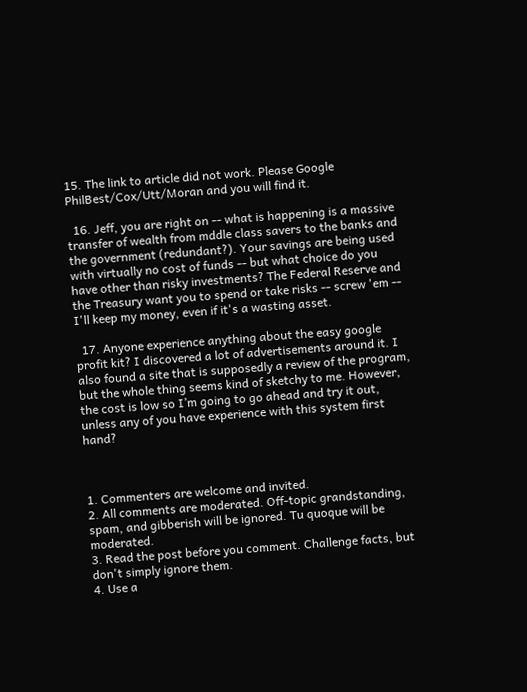15. The link to article did not work. Please Google PhilBest/Cox/Utt/Moran and you will find it.

  16. Jeff, you are right on -- what is happening is a massive transfer of wealth from mddle class savers to the banks and the government (redundant?). Your savings are being used with virtually no cost of funds -- but what choice do you have other than risky investments? The Federal Reserve and the Treasury want you to spend or take risks -- screw 'em -- I'll keep my money, even if it's a wasting asset.

  17. Anyone experience anything about the easy google profit kit? I discovered a lot of advertisements around it. I also found a site that is supposedly a review of the program, but the whole thing seems kind of sketchy to me. However, the cost is low so I’m going to go ahead and try it out, unless any of you have experience with this system first hand?



1. Commenters are welcome and invited.
2. All comments are moderated. Off-topic grandstanding, spam, and gibberish will be ignored. Tu quoque will be moderated.
3. Read the post before you comment. Challenge facts, but don't simply ignore them.
4. Use a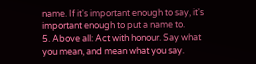name. If it's important enough to say, it's important enough to put a name to.
5. Above all: Act with honour. Say what you mean, and mean what you say.